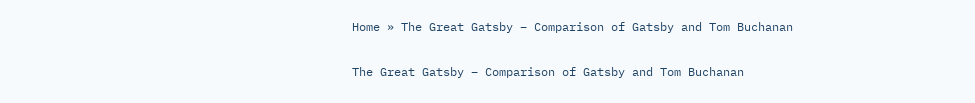Home » The Great Gatsby – Comparison of Gatsby and Tom Buchanan

The Great Gatsby – Comparison of Gatsby and Tom Buchanan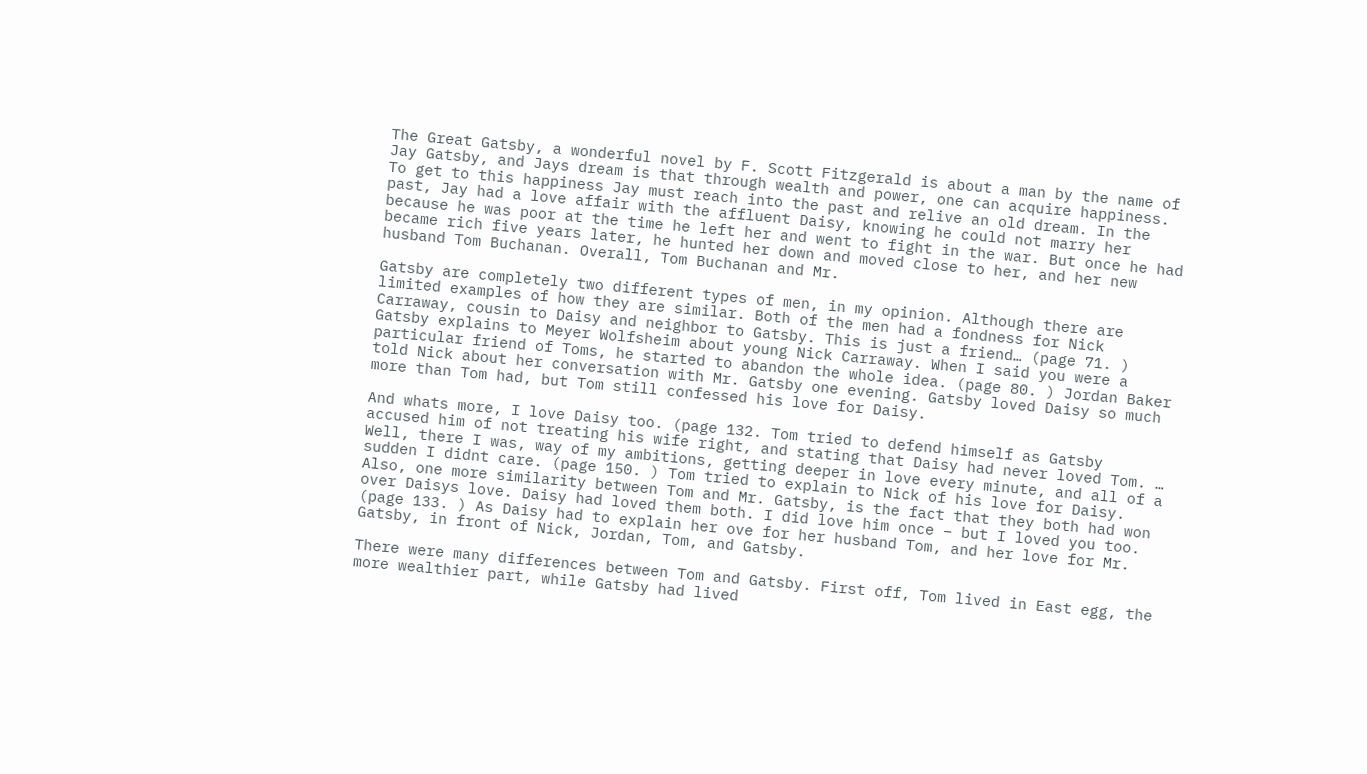The Great Gatsby, a wonderful novel by F. Scott Fitzgerald is about a man by the name of Jay Gatsby, and Jays dream is that through wealth and power, one can acquire happiness. To get to this happiness Jay must reach into the past and relive an old dream. In the past, Jay had a love affair with the affluent Daisy, knowing he could not marry her because he was poor at the time he left her and went to fight in the war. But once he had became rich five years later, he hunted her down and moved close to her, and her new husband Tom Buchanan. Overall, Tom Buchanan and Mr.

Gatsby are completely two different types of men, in my opinion. Although there are limited examples of how they are similar. Both of the men had a fondness for Nick Carraway, cousin to Daisy and neighbor to Gatsby. This is just a friend… (page 71. ) Gatsby explains to Meyer Wolfsheim about young Nick Carraway. When I said you were a particular friend of Toms, he started to abandon the whole idea. (page 80. ) Jordan Baker told Nick about her conversation with Mr. Gatsby one evening. Gatsby loved Daisy so much more than Tom had, but Tom still confessed his love for Daisy.

And whats more, I love Daisy too. (page 132. Tom tried to defend himself as Gatsby accused him of not treating his wife right, and stating that Daisy had never loved Tom. … Well, there I was, way of my ambitions, getting deeper in love every minute, and all of a sudden I didnt care. (page 150. ) Tom tried to explain to Nick of his love for Daisy. Also, one more similarity between Tom and Mr. Gatsby, is the fact that they both had won over Daisys love. Daisy had loved them both. I did love him once – but I loved you too. (page 133. ) As Daisy had to explain her ove for her husband Tom, and her love for Mr. Gatsby, in front of Nick, Jordan, Tom, and Gatsby.

There were many differences between Tom and Gatsby. First off, Tom lived in East egg, the more wealthier part, while Gatsby had lived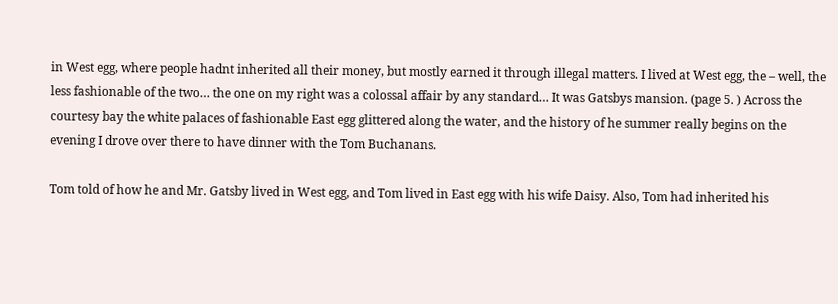in West egg, where people hadnt inherited all their money, but mostly earned it through illegal matters. I lived at West egg, the – well, the less fashionable of the two… the one on my right was a colossal affair by any standard… It was Gatsbys mansion. (page 5. ) Across the courtesy bay the white palaces of fashionable East egg glittered along the water, and the history of he summer really begins on the evening I drove over there to have dinner with the Tom Buchanans.

Tom told of how he and Mr. Gatsby lived in West egg, and Tom lived in East egg with his wife Daisy. Also, Tom had inherited his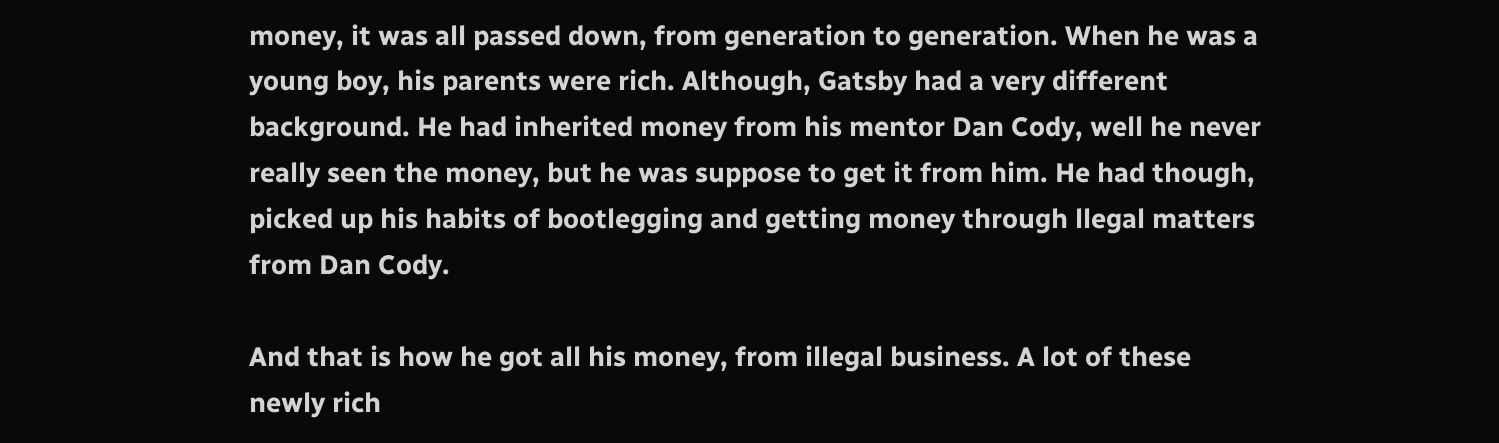money, it was all passed down, from generation to generation. When he was a young boy, his parents were rich. Although, Gatsby had a very different background. He had inherited money from his mentor Dan Cody, well he never really seen the money, but he was suppose to get it from him. He had though, picked up his habits of bootlegging and getting money through llegal matters from Dan Cody.

And that is how he got all his money, from illegal business. A lot of these newly rich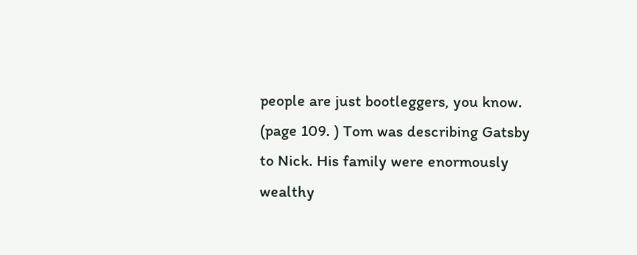people are just bootleggers, you know. (page 109. ) Tom was describing Gatsby to Nick. His family were enormously wealthy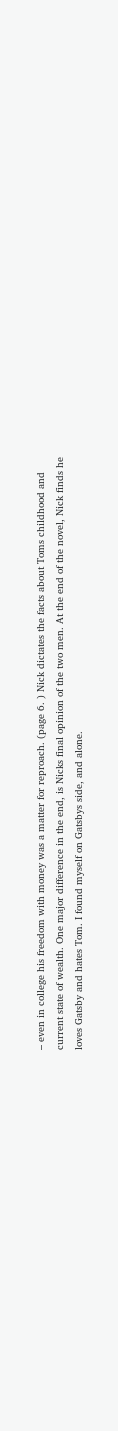– even in college his freedom with money was a matter for reproach. (page 6. ) Nick dictates the facts about Toms childhood and current state of wealth. One major difference in the end, is Nicks final opinion of the two men. At the end of the novel, Nick finds he loves Gatsby and hates Tom. I found myself on Gatsbys side, and alone.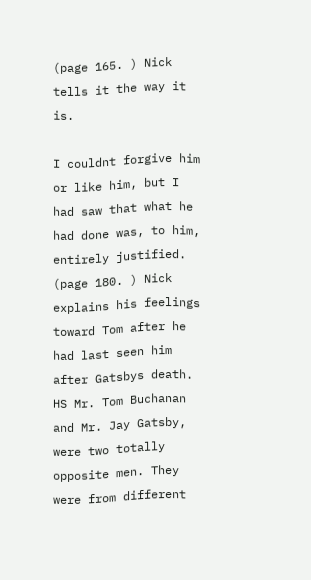(page 165. ) Nick tells it the way it is.

I couldnt forgive him or like him, but I had saw that what he had done was, to him, entirely justified. (page 180. ) Nick explains his feelings toward Tom after he had last seen him after Gatsbys death. HS Mr. Tom Buchanan and Mr. Jay Gatsby, were two totally opposite men. They were from different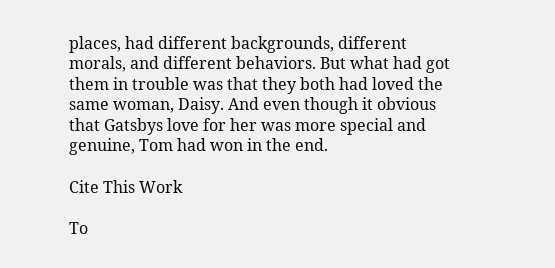places, had different backgrounds, different morals, and different behaviors. But what had got them in trouble was that they both had loved the same woman, Daisy. And even though it obvious that Gatsbys love for her was more special and genuine, Tom had won in the end.

Cite This Work

To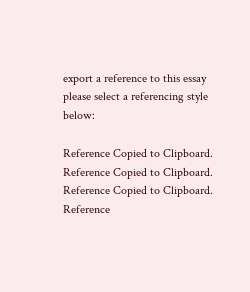export a reference to this essay please select a referencing style below:

Reference Copied to Clipboard.
Reference Copied to Clipboard.
Reference Copied to Clipboard.
Reference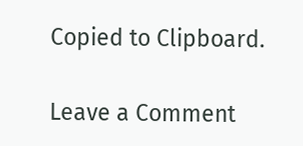Copied to Clipboard.

Leave a Comment